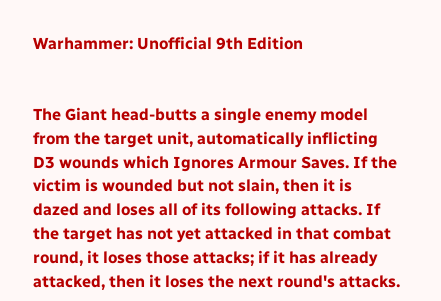Warhammer: Unofficial 9th Edition


The Giant head-butts a single enemy model from the target unit, automatically inflicting D3 wounds which Ignores Armour Saves. If the victim is wounded but not slain, then it is dazed and loses all of its following attacks. If the target has not yet attacked in that combat round, it loses those attacks; if it has already attacked, then it loses the next round's attacks.